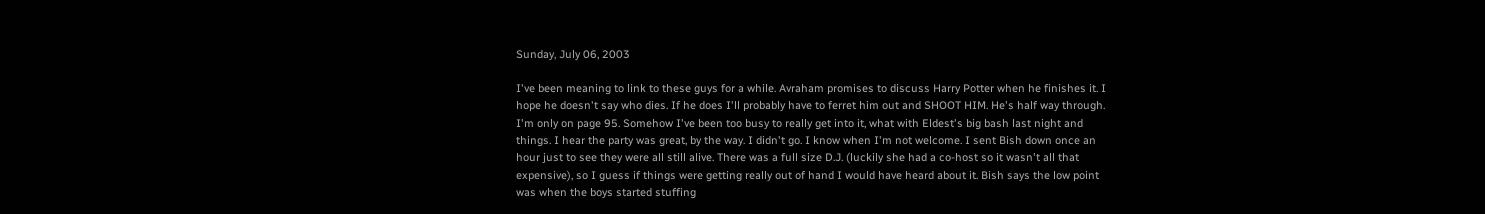Sunday, July 06, 2003

I've been meaning to link to these guys for a while. Avraham promises to discuss Harry Potter when he finishes it. I hope he doesn't say who dies. If he does I'll probably have to ferret him out and SHOOT HIM. He's half way through. I'm only on page 95. Somehow I've been too busy to really get into it, what with Eldest's big bash last night and things. I hear the party was great, by the way. I didn't go. I know when I'm not welcome. I sent Bish down once an hour just to see they were all still alive. There was a full size D.J. (luckily she had a co-host so it wasn't all that expensive), so I guess if things were getting really out of hand I would have heard about it. Bish says the low point was when the boys started stuffing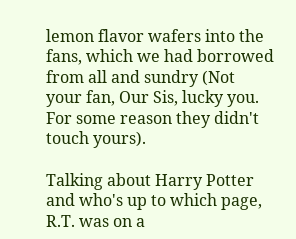lemon flavor wafers into the fans, which we had borrowed from all and sundry (Not your fan, Our Sis, lucky you. For some reason they didn't touch yours).

Talking about Harry Potter and who's up to which page, R.T. was on a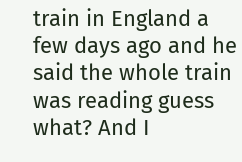train in England a few days ago and he said the whole train was reading guess what? And I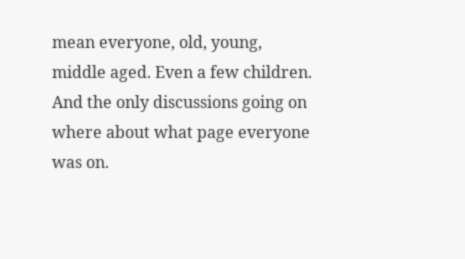mean everyone, old, young, middle aged. Even a few children. And the only discussions going on where about what page everyone was on.